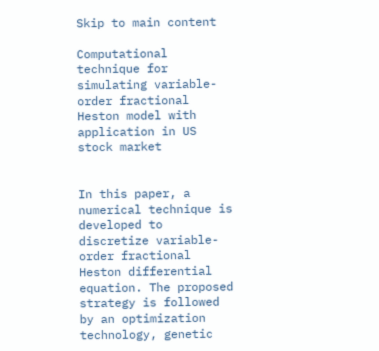Skip to main content

Computational technique for simulating variable-order fractional Heston model with application in US stock market


In this paper, a numerical technique is developed to discretize variable-order fractional Heston differential equation. The proposed strategy is followed by an optimization technology, genetic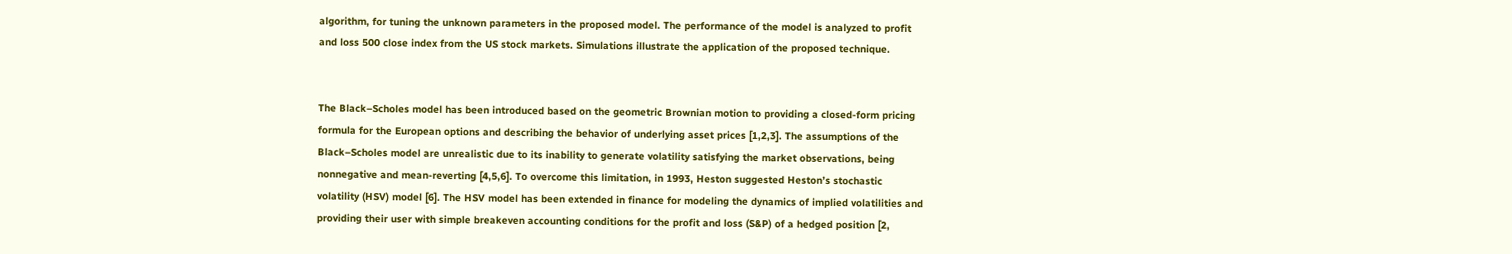algorithm, for tuning the unknown parameters in the proposed model. The performance of the model is analyzed to profit and loss 500 close index from the US stock markets. Simulations illustrate the application of the proposed technique.


The Black–Scholes model has been introduced based on the geometric Brownian motion to providing a closed-form pricing formula for the European options and describing the behavior of underlying asset prices [1,2,3]. The assumptions of the Black–Scholes model are unrealistic due to its inability to generate volatility satisfying the market observations, being nonnegative and mean-reverting [4,5,6]. To overcome this limitation, in 1993, Heston suggested Heston’s stochastic volatility (HSV) model [6]. The HSV model has been extended in finance for modeling the dynamics of implied volatilities and providing their user with simple breakeven accounting conditions for the profit and loss (S&P) of a hedged position [2,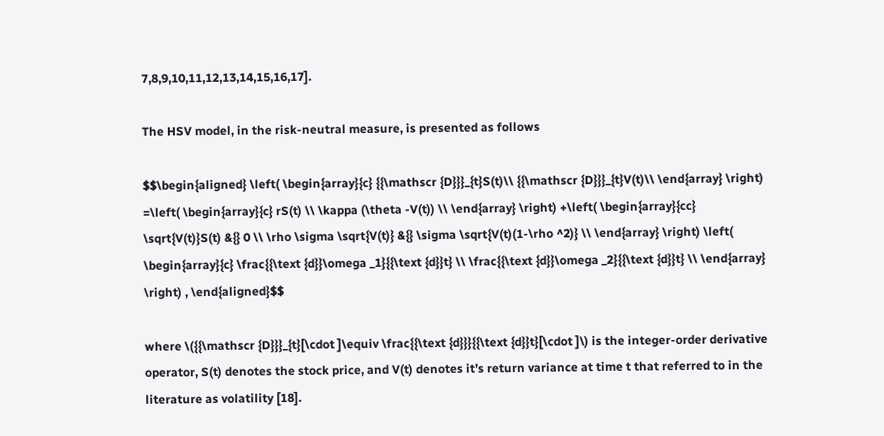7,8,9,10,11,12,13,14,15,16,17].

The HSV model, in the risk-neutral measure, is presented as follows

$$\begin{aligned} \left( \begin{array}{c} {{\mathscr {D}}}_{t}S(t)\\ {{\mathscr {D}}}_{t}V(t)\\ \end{array} \right) =\left( \begin{array}{c} rS(t) \\ \kappa (\theta -V(t)) \\ \end{array} \right) +\left( \begin{array}{cc} \sqrt{V(t)}S(t) &{} 0 \\ \rho \sigma \sqrt{V(t)} &{} \sigma \sqrt{V(t)(1-\rho ^2)} \\ \end{array} \right) \left( \begin{array}{c} \frac{{\text {d}}\omega _1}{{\text {d}}t} \\ \frac{{\text {d}}\omega _2}{{\text {d}}t} \\ \end{array} \right) , \end{aligned}$$

where \({{\mathscr {D}}}_{t}[\cdot ]\equiv \frac{{\text {d}}}{{\text {d}}t}[\cdot ]\) is the integer-order derivative operator, S(t) denotes the stock price, and V(t) denotes it’s return variance at time t that referred to in the literature as volatility [18].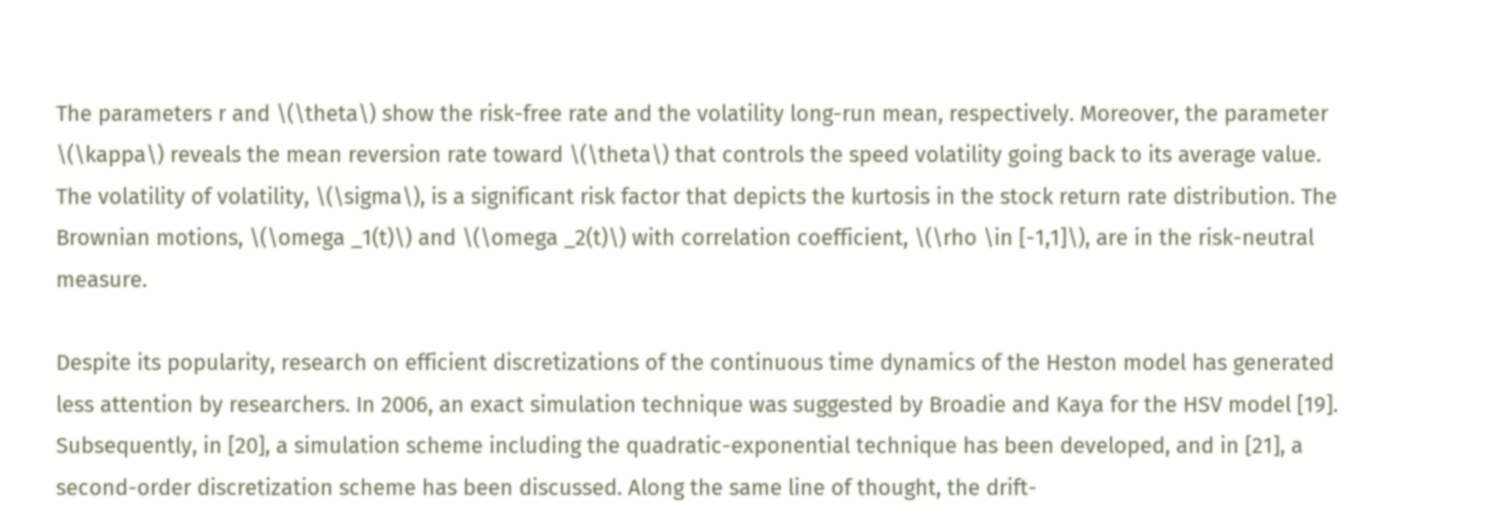The parameters r and \(\theta\) show the risk-free rate and the volatility long-run mean, respectively. Moreover, the parameter \(\kappa\) reveals the mean reversion rate toward \(\theta\) that controls the speed volatility going back to its average value. The volatility of volatility, \(\sigma\), is a significant risk factor that depicts the kurtosis in the stock return rate distribution. The Brownian motions, \(\omega _1(t)\) and \(\omega _2(t)\) with correlation coefficient, \(\rho \in [-1,1]\), are in the risk-neutral measure.

Despite its popularity, research on efficient discretizations of the continuous time dynamics of the Heston model has generated less attention by researchers. In 2006, an exact simulation technique was suggested by Broadie and Kaya for the HSV model [19]. Subsequently, in [20], a simulation scheme including the quadratic-exponential technique has been developed, and in [21], a second-order discretization scheme has been discussed. Along the same line of thought, the drift-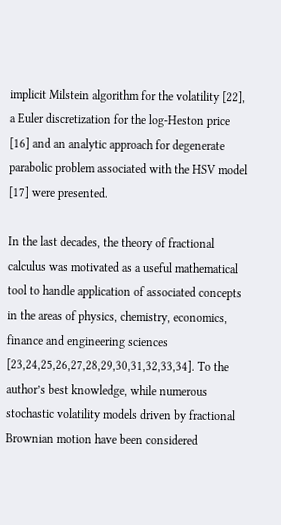implicit Milstein algorithm for the volatility [22], a Euler discretization for the log-Heston price [16] and an analytic approach for degenerate parabolic problem associated with the HSV model [17] were presented.

In the last decades, the theory of fractional calculus was motivated as a useful mathematical tool to handle application of associated concepts in the areas of physics, chemistry, economics, finance and engineering sciences [23,24,25,26,27,28,29,30,31,32,33,34]. To the author’s best knowledge, while numerous stochastic volatility models driven by fractional Brownian motion have been considered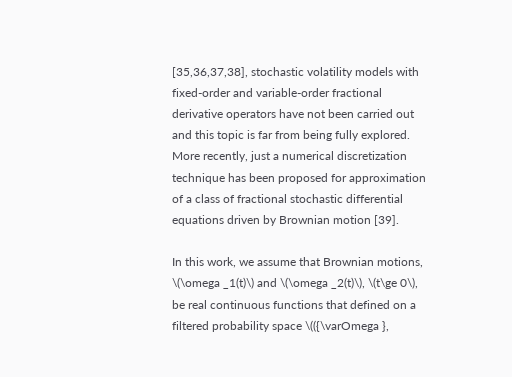[35,36,37,38], stochastic volatility models with fixed-order and variable-order fractional derivative operators have not been carried out and this topic is far from being fully explored. More recently, just a numerical discretization technique has been proposed for approximation of a class of fractional stochastic differential equations driven by Brownian motion [39].

In this work, we assume that Brownian motions, \(\omega _1(t)\) and \(\omega _2(t)\), \(t\ge 0\), be real continuous functions that defined on a filtered probability space \(({\varOmega },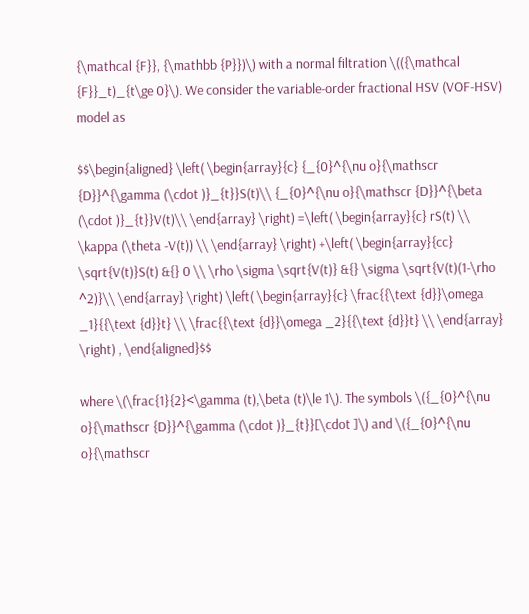{\mathcal {F}}, {\mathbb {P}})\) with a normal filtration \(({\mathcal {F}}_t)_{t\ge 0}\). We consider the variable-order fractional HSV (VOF-HSV) model as

$$\begin{aligned} \left( \begin{array}{c} {_{0}^{\nu o}{\mathscr {D}}^{\gamma (\cdot )}_{t}}S(t)\\ {_{0}^{\nu o}{\mathscr {D}}^{\beta (\cdot )}_{t}}V(t)\\ \end{array} \right) =\left( \begin{array}{c} rS(t) \\ \kappa (\theta -V(t)) \\ \end{array} \right) +\left( \begin{array}{cc} \sqrt{V(t)}S(t) &{} 0 \\ \rho \sigma \sqrt{V(t)} &{} \sigma \sqrt{V(t)(1-\rho ^2)}\\ \end{array} \right) \left( \begin{array}{c} \frac{{\text {d}}\omega _1}{{\text {d}}t} \\ \frac{{\text {d}}\omega _2}{{\text {d}}t} \\ \end{array} \right) , \end{aligned}$$

where \(\frac{1}{2}<\gamma (t),\beta (t)\le 1\). The symbols \({_{0}^{\nu o}{\mathscr {D}}^{\gamma (\cdot )}_{t}}[\cdot ]\) and \({_{0}^{\nu o}{\mathscr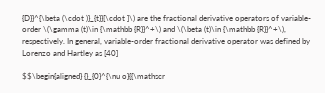{D}}^{\beta (\cdot )}_{t}}[\cdot ]\) are the fractional derivative operators of variable-order \(\gamma (t)\in {\mathbb {R}}^+\) and \(\beta (t)\in {\mathbb {R}}^+\), respectively. In general, variable-order fractional derivative operator was defined by Lorenzo and Hartley as [40]

$$\begin{aligned} {}_{0}^{\nu o}{{\mathscr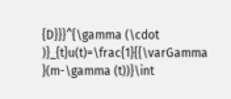{D}}}^{\gamma (\cdot )}_{t}u(t)=\frac{1}{{\varGamma }(m-\gamma (t))}\int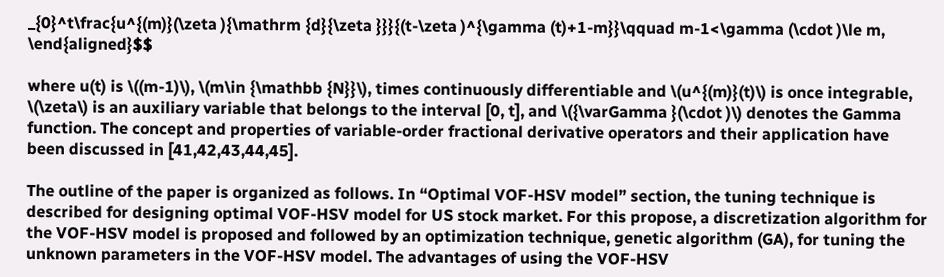_{0}^t\frac{u^{(m)}(\zeta ){\mathrm {d}{\zeta }}}{(t-\zeta )^{\gamma (t)+1-m}}\qquad m-1<\gamma (\cdot )\le m, \end{aligned}$$

where u(t) is \((m-1)\), \(m\in {\mathbb {N}}\), times continuously differentiable and \(u^{(m)}(t)\) is once integrable, \(\zeta\) is an auxiliary variable that belongs to the interval [0, t], and \({\varGamma }(\cdot )\) denotes the Gamma function. The concept and properties of variable-order fractional derivative operators and their application have been discussed in [41,42,43,44,45].

The outline of the paper is organized as follows. In “Optimal VOF-HSV model” section, the tuning technique is described for designing optimal VOF-HSV model for US stock market. For this propose, a discretization algorithm for the VOF-HSV model is proposed and followed by an optimization technique, genetic algorithm (GA), for tuning the unknown parameters in the VOF-HSV model. The advantages of using the VOF-HSV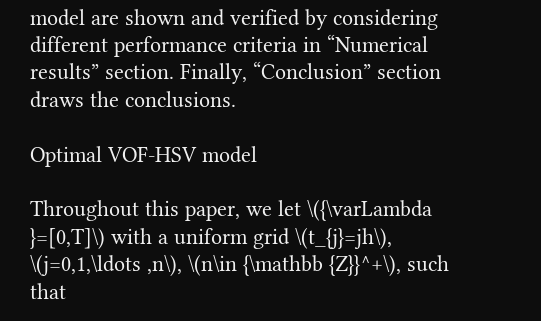model are shown and verified by considering different performance criteria in “Numerical results” section. Finally, “Conclusion” section draws the conclusions.

Optimal VOF-HSV model

Throughout this paper, we let \({\varLambda }=[0,T]\) with a uniform grid \(t_{j}=jh\), \(j=0,1,\ldots ,n\), \(n\in {\mathbb {Z}}^+\), such that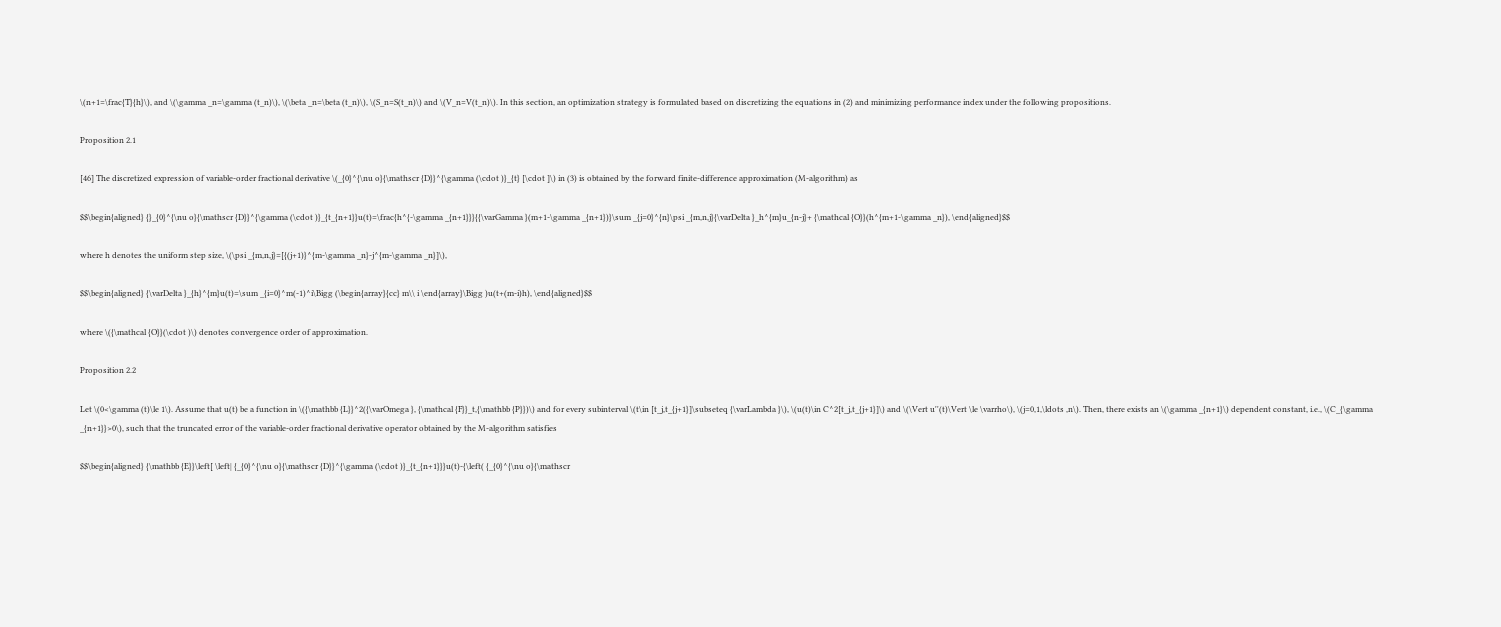\(n+1=\frac{T}{h}\), and \(\gamma _n=\gamma (t_n)\), \(\beta _n=\beta (t_n)\), \(S_n=S(t_n)\) and \(V_n=V(t_n)\). In this section, an optimization strategy is formulated based on discretizing the equations in (2) and minimizing performance index under the following propositions.

Proposition 2.1

[46] The discretized expression of variable-order fractional derivative \(_{0}^{\nu o}{\mathscr {D}}^{\gamma (\cdot )}_{t} [\cdot ]\) in (3) is obtained by the forward finite-difference approximation (M-algorithm) as

$$\begin{aligned} {}_{0}^{\nu o}{\mathscr {D}}^{\gamma (\cdot )}_{t_{n+1}}u(t)=\frac{h^{-\gamma _{n+1}}}{{\varGamma }(m+1-\gamma _{n+1})}\sum _{j=0}^{n}\psi _{m,n,j}{\varDelta }_h^{m}u_{n-j}+ {\mathcal {O}}(h^{m+1-\gamma _n}), \end{aligned}$$

where h denotes the uniform step size, \(\psi _{m,n,j}=[{(j+1)}^{m-\gamma _n}-j^{m-\gamma _n}]\),

$$\begin{aligned} {\varDelta }_{h}^{m}u(t)=\sum _{i=0}^m(-1)^i\Bigg (\begin{array}{cc} m\\ i \end{array}\Bigg )u(t+(m-i)h), \end{aligned}$$

where \({\mathcal {O}}(\cdot )\) denotes convergence order of approximation.

Proposition 2.2

Let \(0<\gamma (t)\le 1\). Assume that u(t) be a function in \({\mathbb {L}}^2({\varOmega }, {\mathcal {F}}_t,{\mathbb {P}})\) and for every subinterval \(t\in [t_j,t_{j+1}]\subseteq {\varLambda }\), \(u(t)\in C^2[t_j,t_{j+1}]\) and \(\Vert u''(t)\Vert \le \varrho\), \(j=0,1,\ldots ,n\). Then, there exists an \(\gamma _{n+1}\) dependent constant, i.e., \(C_{\gamma _{n+1}}>0\), such that the truncated error of the variable-order fractional derivative operator obtained by the M-algorithm satisfies

$$\begin{aligned} {\mathbb {E}}\left[ \left| {_{0}^{\nu o}{\mathscr {D}}^{\gamma (\cdot )}_{t_{n+1}}}u(t)-{\left( {_{0}^{\nu o}{\mathscr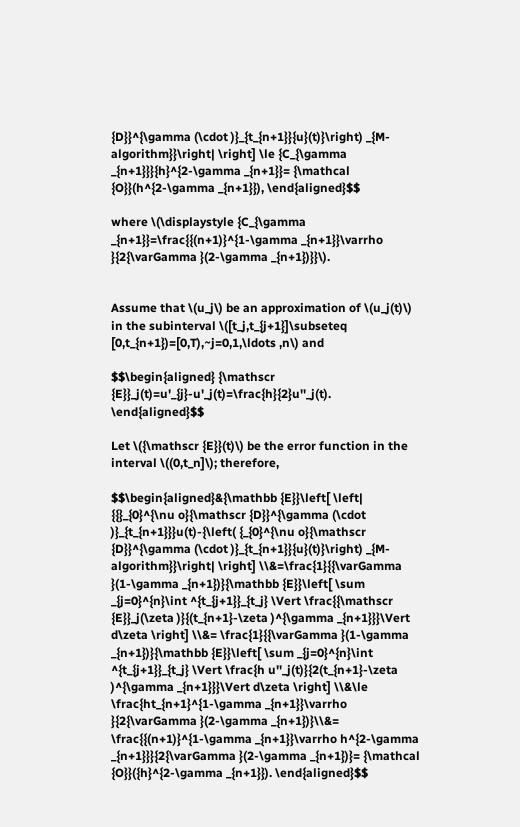{D}}^{\gamma (\cdot )}_{t_{n+1}}{u}(t)}\right) _{M-algorithm}}\right| \right] \le {C_{\gamma _{n+1}}}{h}^{2-\gamma _{n+1}}= {\mathcal {O}}(h^{2-\gamma _{n+1}}), \end{aligned}$$

where \(\displaystyle {C_{\gamma _{n+1}}=\frac{{(n+1)}^{1-\gamma _{n+1}}\varrho }{2{\varGamma }(2-\gamma _{n+1})}}\).


Assume that \(u_j\) be an approximation of \(u_j(t)\) in the subinterval \([t_j,t_{j+1}]\subseteq [0,t_{n+1})=[0,T),~j=0,1,\ldots ,n\) and

$$\begin{aligned} {\mathscr {E}}_j(t)=u'_{j}-u'_j(t)=\frac{h}{2}u''_j(t). \end{aligned}$$

Let \({\mathscr {E}}(t)\) be the error function in the interval \((0,t_n]\); therefore,

$$\begin{aligned}&{\mathbb {E}}\left[ \left| {{}_{0}^{\nu o}{\mathscr {D}}^{\gamma (\cdot )}_{t_{n+1}}}u(t)-{\left( {_{0}^{\nu o}{\mathscr {D}}^{\gamma (\cdot )}_{t_{n+1}}{u}(t)}\right) _{M-algorithm}}\right| \right] \\&=\frac{1}{{\varGamma }(1-\gamma _{n+1})}{\mathbb {E}}\left[ \sum _{j=0}^{n}\int ^{t_{j+1}}_{t_j} \Vert \frac{{\mathscr {E}}_j(\zeta )}{(t_{n+1}-\zeta )^{\gamma _{n+1}}}\Vert d\zeta \right] \\&= \frac{1}{{\varGamma }(1-\gamma _{n+1})}{\mathbb {E}}\left[ \sum _{j=0}^{n}\int ^{t_{j+1}}_{t_j} \Vert \frac{h u''_j(t)}{2(t_{n+1}-\zeta )^{\gamma _{n+1}}}\Vert d\zeta \right] \\&\le \frac{ht_{n+1}^{1-\gamma _{n+1}}\varrho }{2{\varGamma }(2-\gamma _{n+1})}\\&= \frac{{(n+1)}^{1-\gamma _{n+1}}\varrho h^{2-\gamma _{n+1}}}{2{\varGamma }(2-\gamma _{n+1})}= {\mathcal {O}}({h}^{2-\gamma _{n+1}}). \end{aligned}$$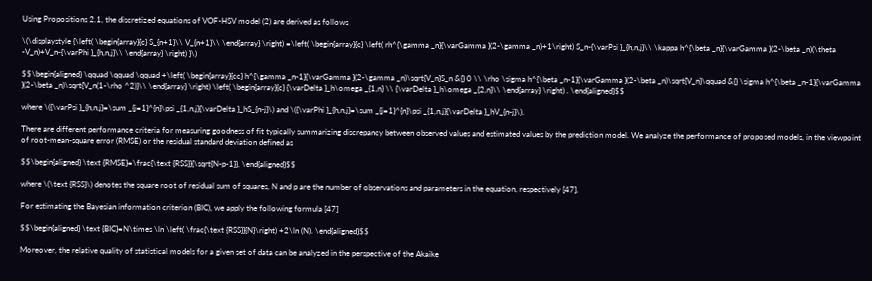Using Propositions 2.1, the discretized equations of VOF-HSV model (2) are derived as follows

\(\displaystyle {\left( \begin{array}{c} S_{n+1}\\ V_{n+1}\\ \end{array} \right) =\left( \begin{array}{c} \left( rh^{\gamma _n}{\varGamma }(2-\gamma _n)+1\right) S_n-{\varPsi }_{h,n,j}\\ \kappa h^{\beta _n}{\varGamma }(2-\beta _n)(\theta -V_n)+V_n-{\varPhi }_{h,n,j}\\ \end{array} \right) }\)

$$\begin{aligned} \qquad \qquad \qquad +\left( \begin{array}{cc} h^{\gamma _n-1}{\varGamma }(2-\gamma _n)\sqrt{V_n}S_n &{} 0 \\ \rho \sigma h^{\beta _n-1}{\varGamma }(2-\beta _n)\sqrt{V_n}\qquad &{} \sigma h^{\beta _n-1}{\varGamma }(2-\beta _n)\sqrt{V_n(1-\rho ^2)}\\ \end{array} \right) \left( \begin{array}{c} {\varDelta }_h\omega _{1,n} \\ {\varDelta }_h\omega _{2,n}\\ \end{array} \right) . \end{aligned}$$

where \({\varPsi }_{h,n,j}=\sum _{j=1}^{n}\psi _{1,n,j}{\varDelta }_hS_{n-j}\) and \({\varPhi }_{h,n,j}=\sum _{j=1}^{n}\psi _{1,n,j}{\varDelta }_hV_{n-j}\).

There are different performance criteria for measuring goodness of fit typically summarizing discrepancy between observed values and estimated values by the prediction model. We analyze the performance of proposed models, in the viewpoint of root-mean-square error (RMSE) or the residual standard deviation defined as

$$\begin{aligned} \text {RMSE}=\frac{\text {RSS}}{\sqrt{N-p-1}}, \end{aligned}$$

where \(\text {RSS}\) denotes the square root of residual sum of squares, N and p are the number of observations and parameters in the equation, respectively [47].

For estimating the Bayesian information criterion (BIC), we apply the following formula [47]

$$\begin{aligned} \text {BIC}=N\times \ln \left( \frac{\text {RSS}}{N}\right) +2\ln (N). \end{aligned}$$

Moreover, the relative quality of statistical models for a given set of data can be analyzed in the perspective of the Akaike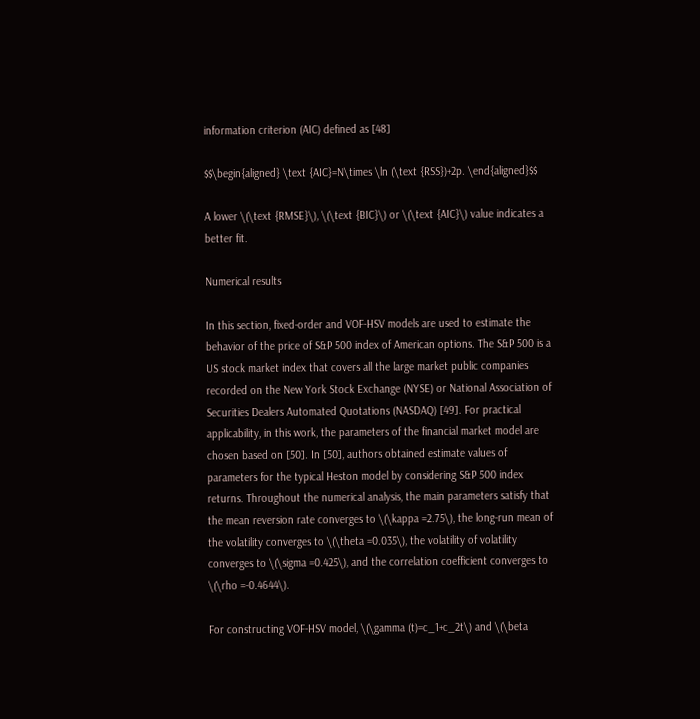information criterion (AIC) defined as [48]

$$\begin{aligned} \text {AIC}=N\times \ln (\text {RSS})+2p. \end{aligned}$$

A lower \(\text {RMSE}\), \(\text {BIC}\) or \(\text {AIC}\) value indicates a better fit.

Numerical results

In this section, fixed-order and VOF-HSV models are used to estimate the behavior of the price of S&P 500 index of American options. The S&P 500 is a US stock market index that covers all the large market public companies recorded on the New York Stock Exchange (NYSE) or National Association of Securities Dealers Automated Quotations (NASDAQ) [49]. For practical applicability, in this work, the parameters of the financial market model are chosen based on [50]. In [50], authors obtained estimate values of parameters for the typical Heston model by considering S&P 500 index returns. Throughout the numerical analysis, the main parameters satisfy that the mean reversion rate converges to \(\kappa =2.75\), the long-run mean of the volatility converges to \(\theta =0.035\), the volatility of volatility converges to \(\sigma =0.425\), and the correlation coefficient converges to \(\rho =-0.4644\).

For constructing VOF-HSV model, \(\gamma (t)=c_1+c_2t\) and \(\beta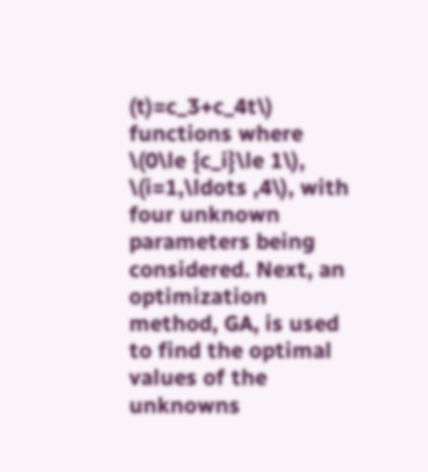(t)=c_3+c_4t\) functions where \(0\le {c_i}\le 1\), \(i=1,\ldots ,4\), with four unknown parameters being considered. Next, an optimization method, GA, is used to find the optimal values of the unknowns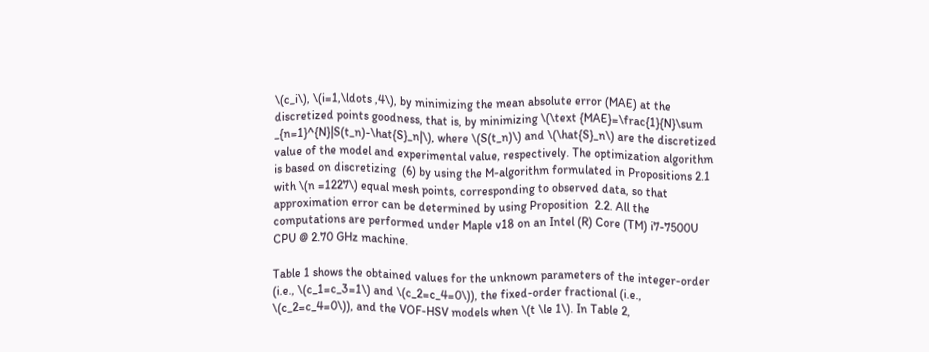\(c_i\), \(i=1,\ldots ,4\), by minimizing the mean absolute error (MAE) at the discretized points goodness, that is, by minimizing \(\text {MAE}=\frac{1}{N}\sum _{n=1}^{N}|S(t_n)-\hat{S}_n|\), where \(S(t_n)\) and \(\hat{S}_n\) are the discretized value of the model and experimental value, respectively. The optimization algorithm is based on discretizing  (6) by using the M-algorithm formulated in Propositions 2.1 with \(n =1227\) equal mesh points, corresponding to observed data, so that approximation error can be determined by using Proposition  2.2. All the computations are performed under Maple v18 on an Intel (R) Core (TM) i7-7500U CPU @ 2.70 GHz machine.

Table 1 shows the obtained values for the unknown parameters of the integer-order (i.e., \(c_1=c_3=1\) and \(c_2=c_4=0\)), the fixed-order fractional (i.e., \(c_2=c_4=0\)), and the VOF-HSV models when \(t \le 1\). In Table 2,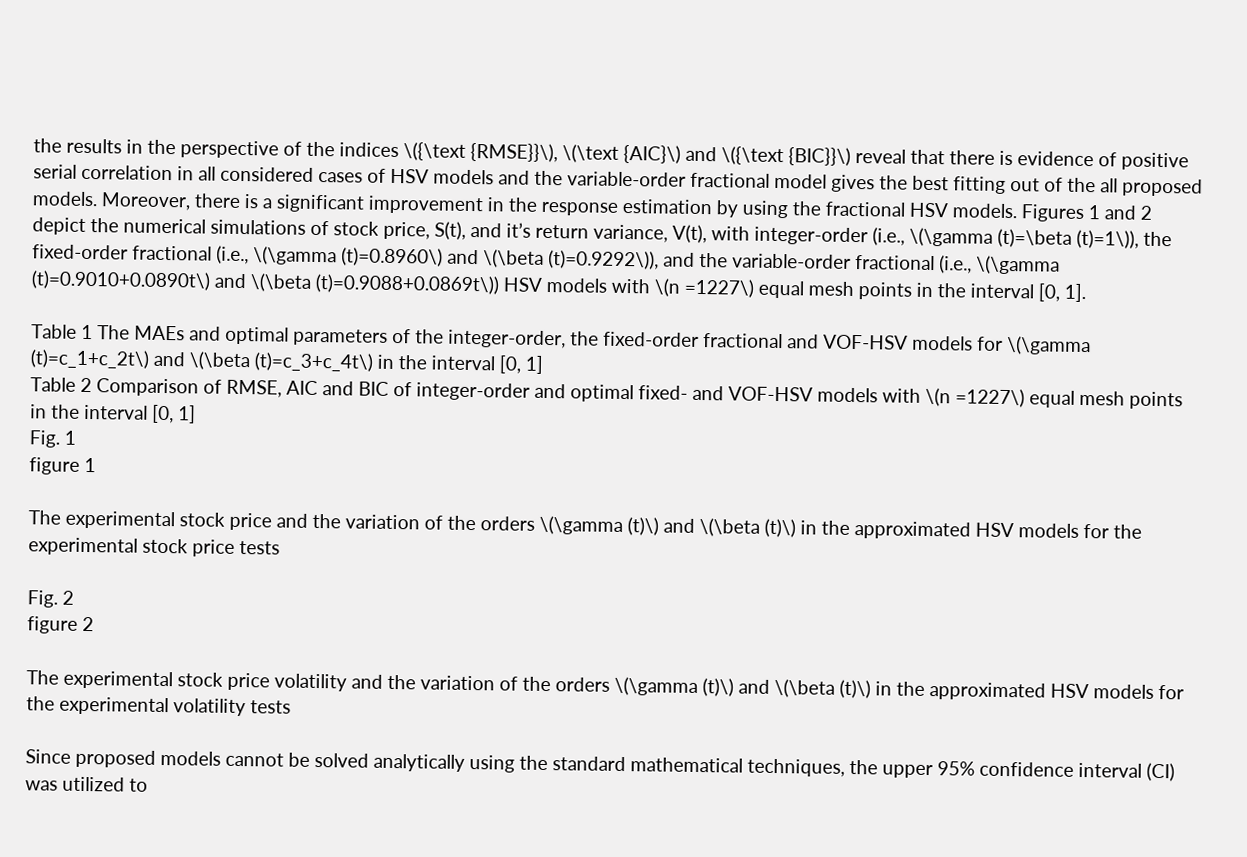the results in the perspective of the indices \({\text {RMSE}}\), \(\text {AIC}\) and \({\text {BIC}}\) reveal that there is evidence of positive serial correlation in all considered cases of HSV models and the variable-order fractional model gives the best fitting out of the all proposed models. Moreover, there is a significant improvement in the response estimation by using the fractional HSV models. Figures 1 and 2 depict the numerical simulations of stock price, S(t), and it’s return variance, V(t), with integer-order (i.e., \(\gamma (t)=\beta (t)=1\)), the fixed-order fractional (i.e., \(\gamma (t)=0.8960\) and \(\beta (t)=0.9292\)), and the variable-order fractional (i.e., \(\gamma (t)=0.9010+0.0890t\) and \(\beta (t)=0.9088+0.0869t\)) HSV models with \(n =1227\) equal mesh points in the interval [0, 1].

Table 1 The MAEs and optimal parameters of the integer-order, the fixed-order fractional and VOF-HSV models for \(\gamma (t)=c_1+c_2t\) and \(\beta (t)=c_3+c_4t\) in the interval [0, 1]
Table 2 Comparison of RMSE, AIC and BIC of integer-order and optimal fixed- and VOF-HSV models with \(n =1227\) equal mesh points in the interval [0, 1]
Fig. 1
figure 1

The experimental stock price and the variation of the orders \(\gamma (t)\) and \(\beta (t)\) in the approximated HSV models for the experimental stock price tests

Fig. 2
figure 2

The experimental stock price volatility and the variation of the orders \(\gamma (t)\) and \(\beta (t)\) in the approximated HSV models for the experimental volatility tests

Since proposed models cannot be solved analytically using the standard mathematical techniques, the upper 95% confidence interval (CI) was utilized to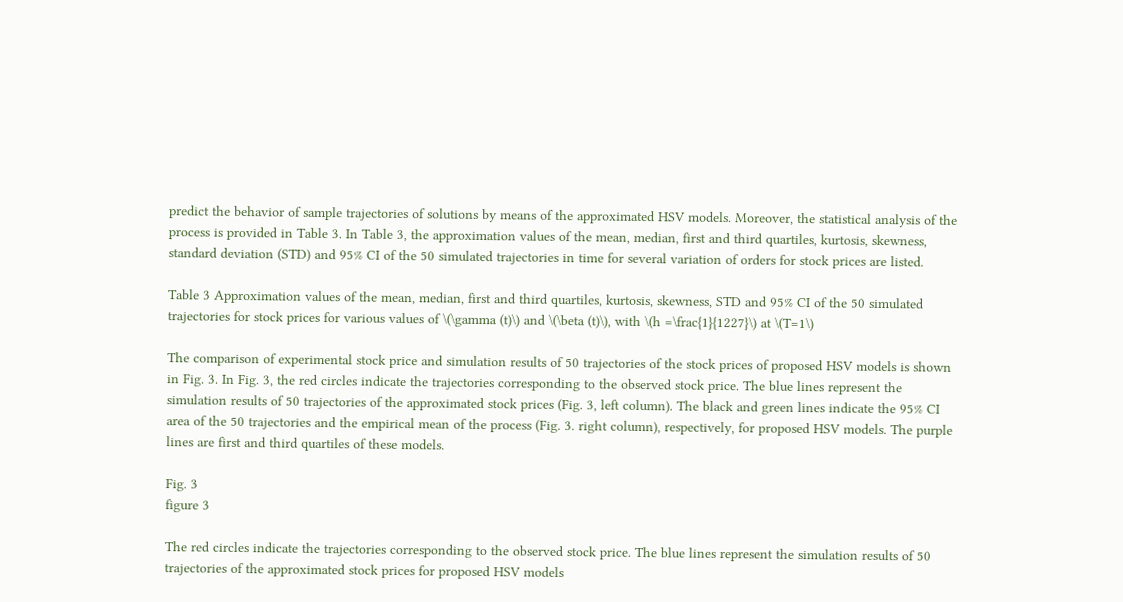predict the behavior of sample trajectories of solutions by means of the approximated HSV models. Moreover, the statistical analysis of the process is provided in Table 3. In Table 3, the approximation values of the mean, median, first and third quartiles, kurtosis, skewness, standard deviation (STD) and 95% CI of the 50 simulated trajectories in time for several variation of orders for stock prices are listed.

Table 3 Approximation values of the mean, median, first and third quartiles, kurtosis, skewness, STD and 95% CI of the 50 simulated trajectories for stock prices for various values of \(\gamma (t)\) and \(\beta (t)\), with \(h =\frac{1}{1227}\) at \(T=1\)

The comparison of experimental stock price and simulation results of 50 trajectories of the stock prices of proposed HSV models is shown in Fig. 3. In Fig. 3, the red circles indicate the trajectories corresponding to the observed stock price. The blue lines represent the simulation results of 50 trajectories of the approximated stock prices (Fig. 3, left column). The black and green lines indicate the 95% CI area of the 50 trajectories and the empirical mean of the process (Fig. 3. right column), respectively, for proposed HSV models. The purple lines are first and third quartiles of these models.

Fig. 3
figure 3

The red circles indicate the trajectories corresponding to the observed stock price. The blue lines represent the simulation results of 50 trajectories of the approximated stock prices for proposed HSV models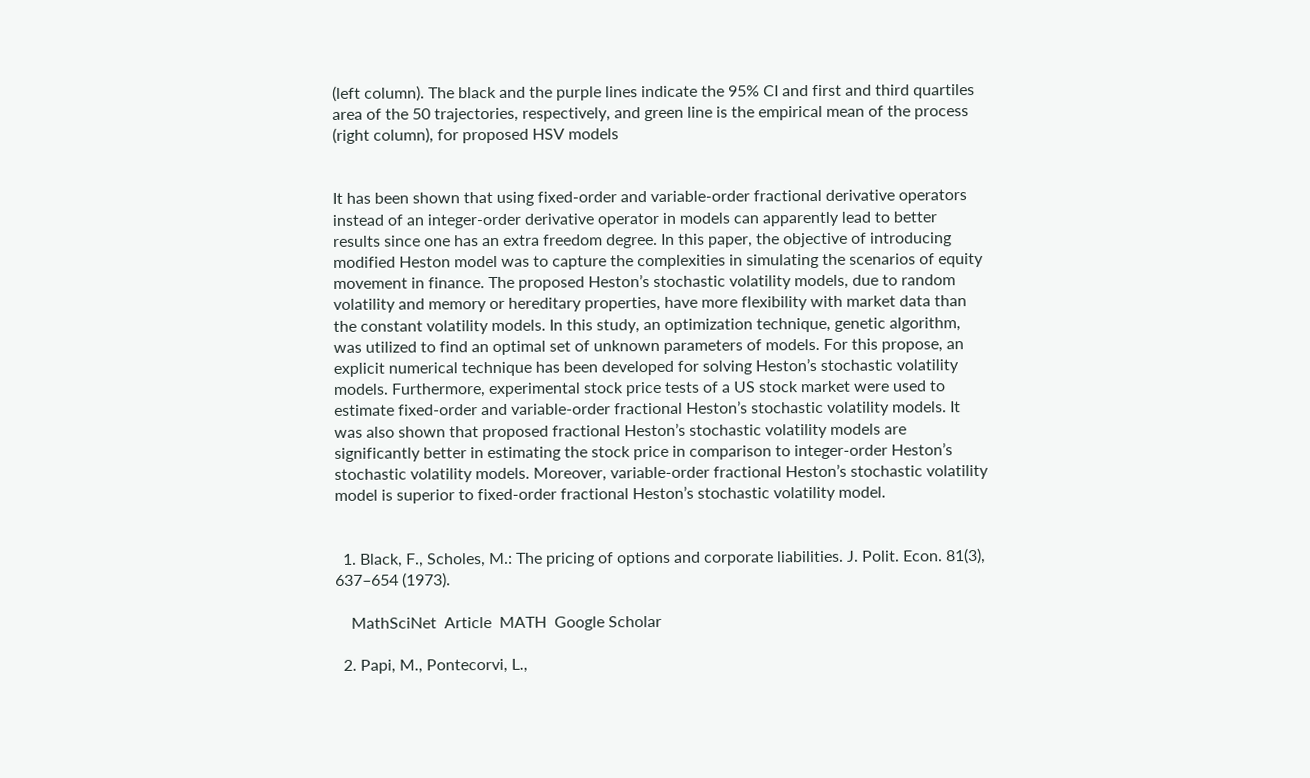(left column). The black and the purple lines indicate the 95% CI and first and third quartiles area of the 50 trajectories, respectively, and green line is the empirical mean of the process (right column), for proposed HSV models


It has been shown that using fixed-order and variable-order fractional derivative operators instead of an integer-order derivative operator in models can apparently lead to better results since one has an extra freedom degree. In this paper, the objective of introducing modified Heston model was to capture the complexities in simulating the scenarios of equity movement in finance. The proposed Heston’s stochastic volatility models, due to random volatility and memory or hereditary properties, have more flexibility with market data than the constant volatility models. In this study, an optimization technique, genetic algorithm, was utilized to find an optimal set of unknown parameters of models. For this propose, an explicit numerical technique has been developed for solving Heston’s stochastic volatility models. Furthermore, experimental stock price tests of a US stock market were used to estimate fixed-order and variable-order fractional Heston’s stochastic volatility models. It was also shown that proposed fractional Heston’s stochastic volatility models are significantly better in estimating the stock price in comparison to integer-order Heston’s stochastic volatility models. Moreover, variable-order fractional Heston’s stochastic volatility model is superior to fixed-order fractional Heston’s stochastic volatility model.


  1. Black, F., Scholes, M.: The pricing of options and corporate liabilities. J. Polit. Econ. 81(3), 637–654 (1973).

    MathSciNet  Article  MATH  Google Scholar

  2. Papi, M., Pontecorvi, L.,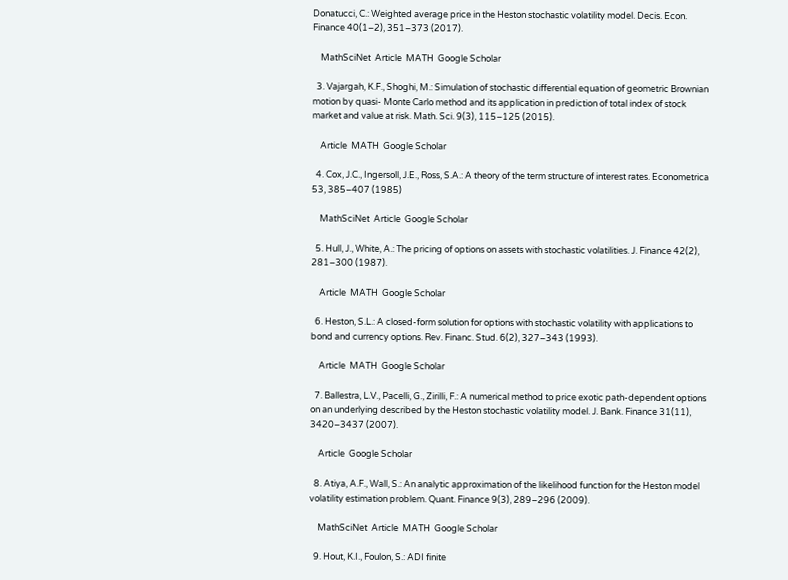Donatucci, C.: Weighted average price in the Heston stochastic volatility model. Decis. Econ. Finance 40(1–2), 351–373 (2017).

    MathSciNet  Article  MATH  Google Scholar

  3. Vajargah, K.F., Shoghi, M.: Simulation of stochastic differential equation of geometric Brownian motion by quasi- Monte Carlo method and its application in prediction of total index of stock market and value at risk. Math. Sci. 9(3), 115–125 (2015).

    Article  MATH  Google Scholar

  4. Cox, J.C., Ingersoll, J.E., Ross, S.A.: A theory of the term structure of interest rates. Econometrica 53, 385–407 (1985)

    MathSciNet  Article  Google Scholar

  5. Hull, J., White, A.: The pricing of options on assets with stochastic volatilities. J. Finance 42(2), 281–300 (1987).

    Article  MATH  Google Scholar

  6. Heston, S.L.: A closed-form solution for options with stochastic volatility with applications to bond and currency options. Rev. Financ. Stud. 6(2), 327–343 (1993).

    Article  MATH  Google Scholar

  7. Ballestra, L.V., Pacelli, G., Zirilli, F.: A numerical method to price exotic path-dependent options on an underlying described by the Heston stochastic volatility model. J. Bank. Finance 31(11), 3420–3437 (2007).

    Article  Google Scholar

  8. Atiya, A.F., Wall, S.: An analytic approximation of the likelihood function for the Heston model volatility estimation problem. Quant. Finance 9(3), 289–296 (2009).

    MathSciNet  Article  MATH  Google Scholar

  9. Hout, K.I., Foulon, S.: ADI finite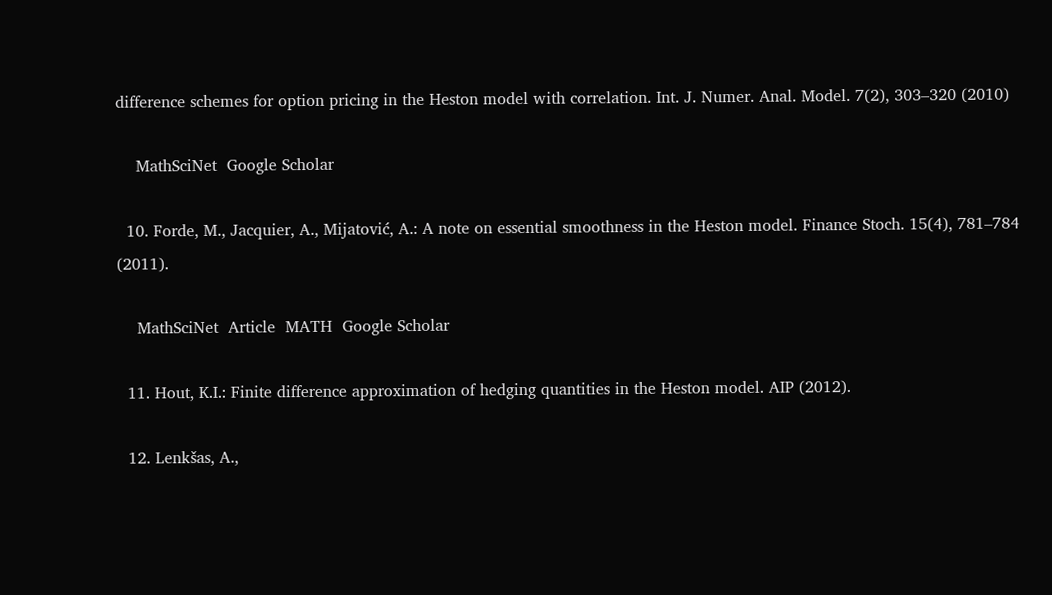difference schemes for option pricing in the Heston model with correlation. Int. J. Numer. Anal. Model. 7(2), 303–320 (2010)

    MathSciNet  Google Scholar

  10. Forde, M., Jacquier, A., Mijatović, A.: A note on essential smoothness in the Heston model. Finance Stoch. 15(4), 781–784 (2011).

    MathSciNet  Article  MATH  Google Scholar

  11. Hout, K.I.: Finite difference approximation of hedging quantities in the Heston model. AIP (2012).

  12. Lenkšas, A.,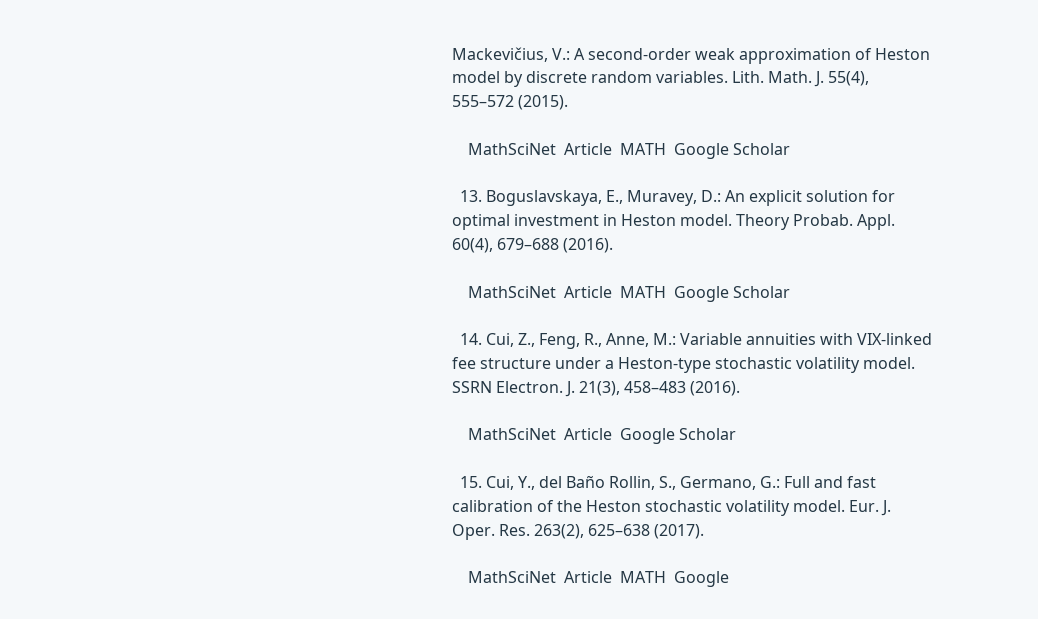Mackevičius, V.: A second-order weak approximation of Heston model by discrete random variables. Lith. Math. J. 55(4), 555–572 (2015).

    MathSciNet  Article  MATH  Google Scholar

  13. Boguslavskaya, E., Muravey, D.: An explicit solution for optimal investment in Heston model. Theory Probab. Appl. 60(4), 679–688 (2016).

    MathSciNet  Article  MATH  Google Scholar

  14. Cui, Z., Feng, R., Anne, M.: Variable annuities with VIX-linked fee structure under a Heston-type stochastic volatility model. SSRN Electron. J. 21(3), 458–483 (2016).

    MathSciNet  Article  Google Scholar

  15. Cui, Y., del Baño Rollin, S., Germano, G.: Full and fast calibration of the Heston stochastic volatility model. Eur. J. Oper. Res. 263(2), 625–638 (2017).

    MathSciNet  Article  MATH  Google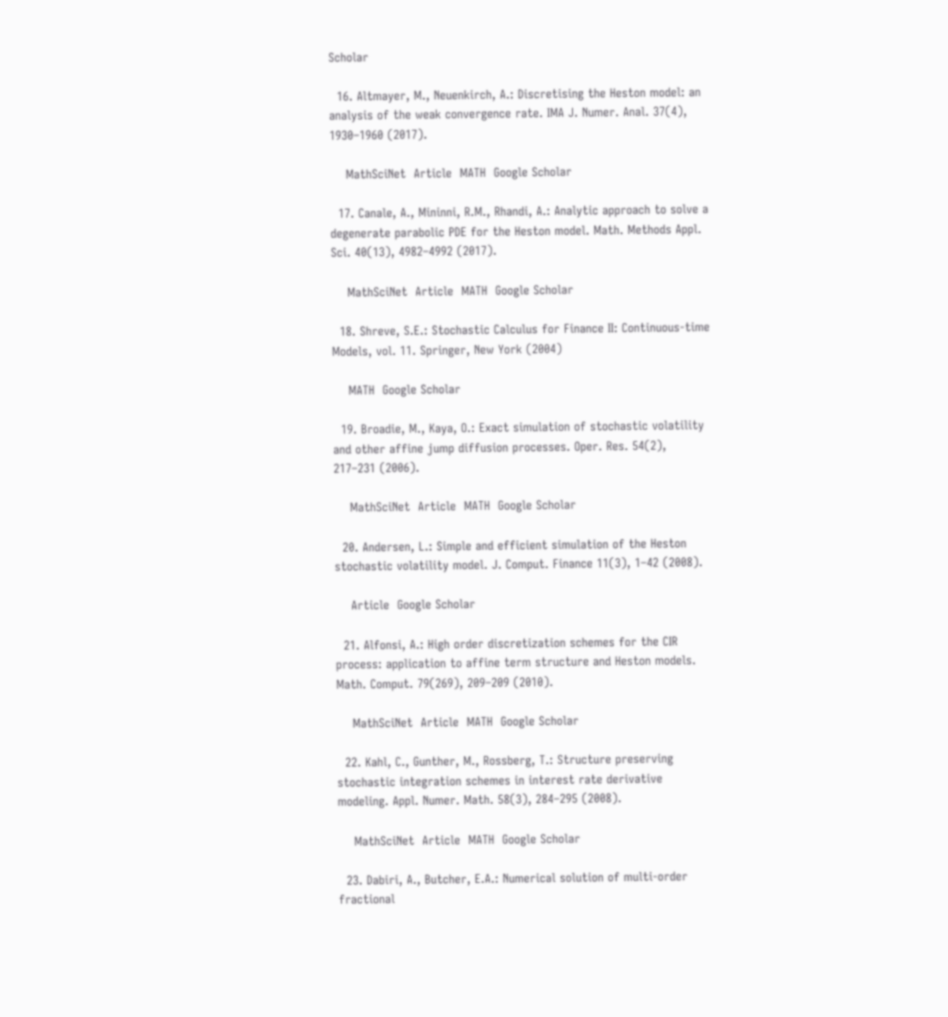Scholar

  16. Altmayer, M., Neuenkirch, A.: Discretising the Heston model: an analysis of the weak convergence rate. IMA J. Numer. Anal. 37(4), 1930–1960 (2017).

    MathSciNet  Article  MATH  Google Scholar

  17. Canale, A., Mininni, R.M., Rhandi, A.: Analytic approach to solve a degenerate parabolic PDE for the Heston model. Math. Methods Appl. Sci. 40(13), 4982–4992 (2017).

    MathSciNet  Article  MATH  Google Scholar

  18. Shreve, S.E.: Stochastic Calculus for Finance II: Continuous-time Models, vol. 11. Springer, New York (2004)

    MATH  Google Scholar

  19. Broadie, M., Kaya, O.: Exact simulation of stochastic volatility and other affine jump diffusion processes. Oper. Res. 54(2), 217–231 (2006).

    MathSciNet  Article  MATH  Google Scholar

  20. Andersen, L.: Simple and efficient simulation of the Heston stochastic volatility model. J. Comput. Finance 11(3), 1–42 (2008).

    Article  Google Scholar

  21. Alfonsi, A.: High order discretization schemes for the CIR process: application to affine term structure and Heston models. Math. Comput. 79(269), 209–209 (2010).

    MathSciNet  Article  MATH  Google Scholar

  22. Kahl, C., Gunther, M., Rossberg, T.: Structure preserving stochastic integration schemes in interest rate derivative modeling. Appl. Numer. Math. 58(3), 284–295 (2008).

    MathSciNet  Article  MATH  Google Scholar

  23. Dabiri, A., Butcher, E.A.: Numerical solution of multi-order fractional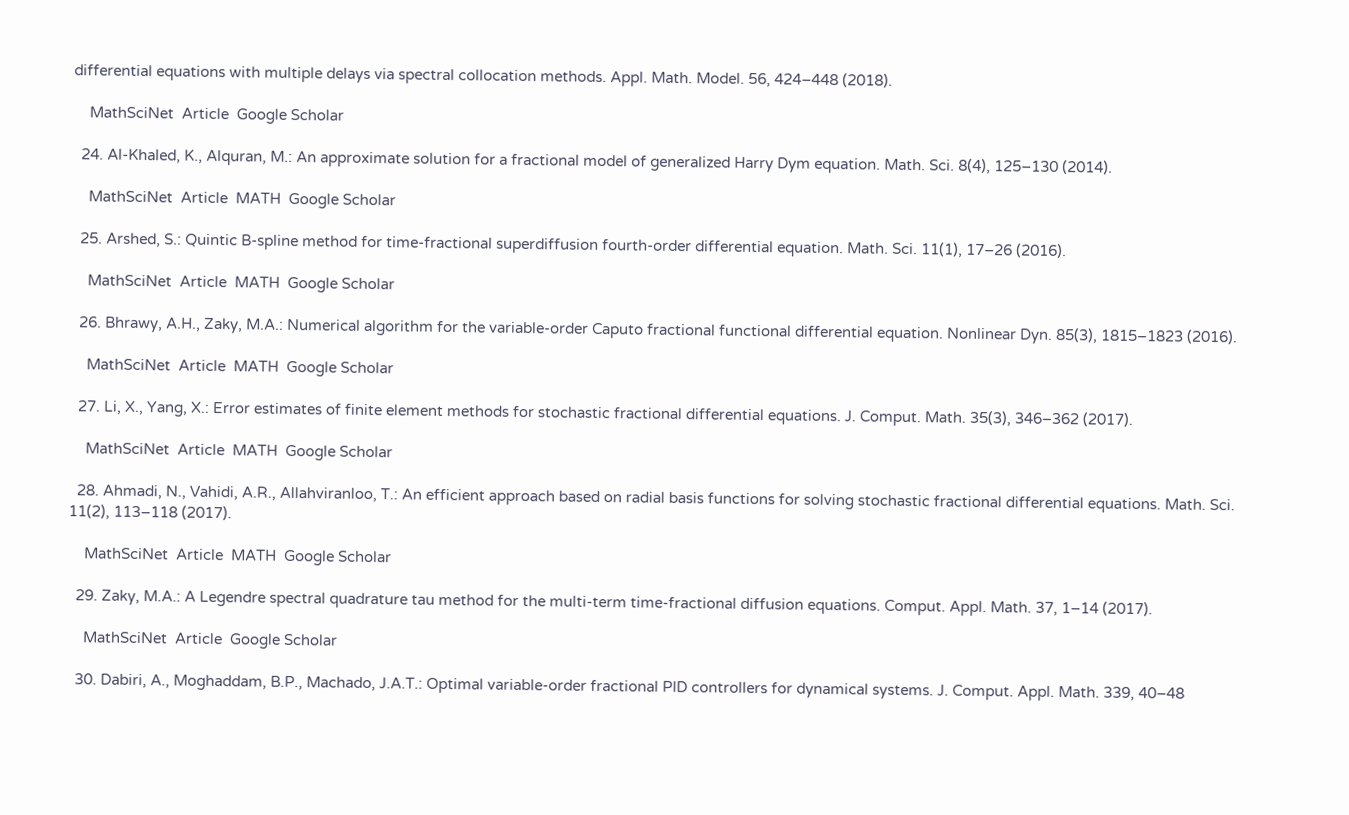differential equations with multiple delays via spectral collocation methods. Appl. Math. Model. 56, 424–448 (2018).

    MathSciNet  Article  Google Scholar

  24. Al-Khaled, K., Alquran, M.: An approximate solution for a fractional model of generalized Harry Dym equation. Math. Sci. 8(4), 125–130 (2014).

    MathSciNet  Article  MATH  Google Scholar

  25. Arshed, S.: Quintic B-spline method for time-fractional superdiffusion fourth-order differential equation. Math. Sci. 11(1), 17–26 (2016).

    MathSciNet  Article  MATH  Google Scholar

  26. Bhrawy, A.H., Zaky, M.A.: Numerical algorithm for the variable-order Caputo fractional functional differential equation. Nonlinear Dyn. 85(3), 1815–1823 (2016).

    MathSciNet  Article  MATH  Google Scholar

  27. Li, X., Yang, X.: Error estimates of finite element methods for stochastic fractional differential equations. J. Comput. Math. 35(3), 346–362 (2017).

    MathSciNet  Article  MATH  Google Scholar

  28. Ahmadi, N., Vahidi, A.R., Allahviranloo, T.: An efficient approach based on radial basis functions for solving stochastic fractional differential equations. Math. Sci. 11(2), 113–118 (2017).

    MathSciNet  Article  MATH  Google Scholar

  29. Zaky, M.A.: A Legendre spectral quadrature tau method for the multi-term time-fractional diffusion equations. Comput. Appl. Math. 37, 1–14 (2017).

    MathSciNet  Article  Google Scholar

  30. Dabiri, A., Moghaddam, B.P., Machado, J.A.T.: Optimal variable-order fractional PID controllers for dynamical systems. J. Comput. Appl. Math. 339, 40–48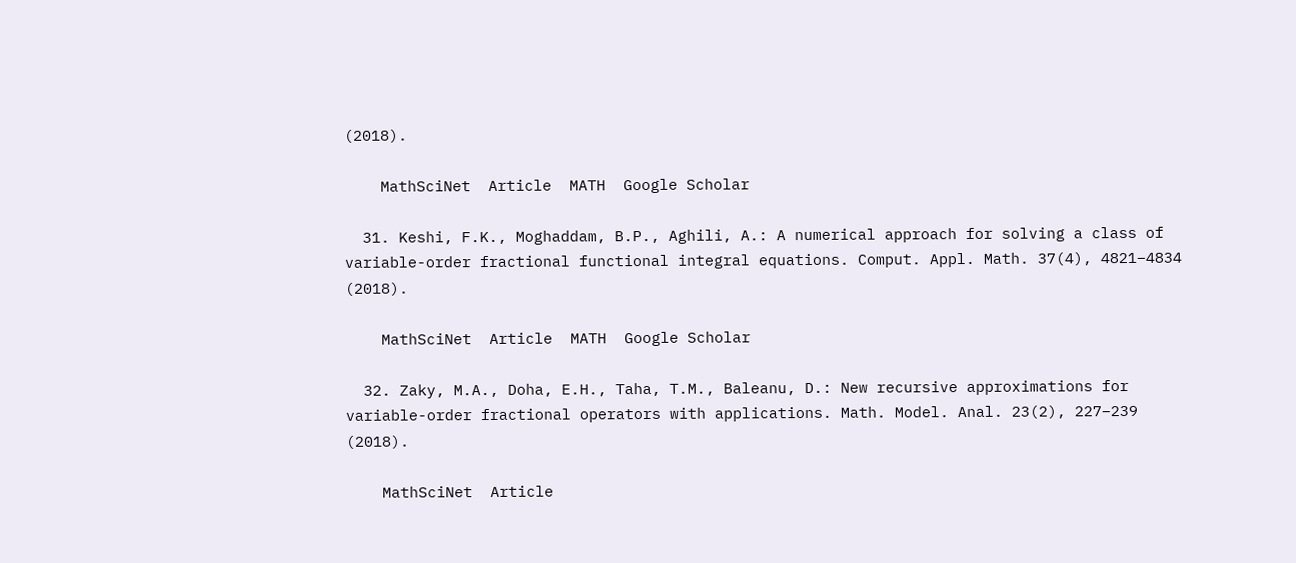(2018).

    MathSciNet  Article  MATH  Google Scholar

  31. Keshi, F.K., Moghaddam, B.P., Aghili, A.: A numerical approach for solving a class of variable-order fractional functional integral equations. Comput. Appl. Math. 37(4), 4821–4834 (2018).

    MathSciNet  Article  MATH  Google Scholar

  32. Zaky, M.A., Doha, E.H., Taha, T.M., Baleanu, D.: New recursive approximations for variable-order fractional operators with applications. Math. Model. Anal. 23(2), 227–239 (2018).

    MathSciNet  Article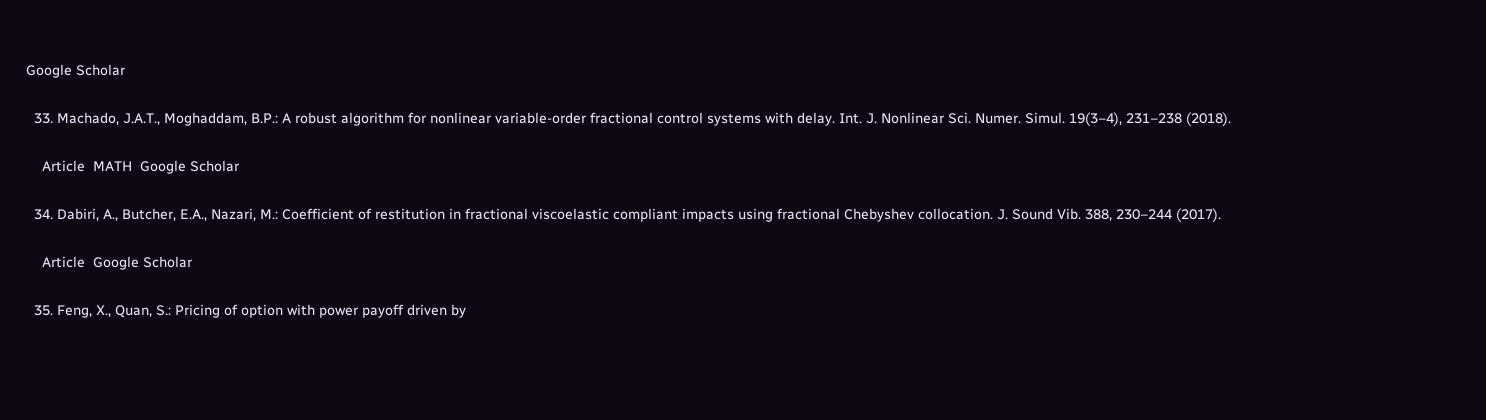Google Scholar

  33. Machado, J.A.T., Moghaddam, B.P.: A robust algorithm for nonlinear variable-order fractional control systems with delay. Int. J. Nonlinear Sci. Numer. Simul. 19(3–4), 231–238 (2018).

    Article  MATH  Google Scholar

  34. Dabiri, A., Butcher, E.A., Nazari, M.: Coefficient of restitution in fractional viscoelastic compliant impacts using fractional Chebyshev collocation. J. Sound Vib. 388, 230–244 (2017).

    Article  Google Scholar

  35. Feng, X., Quan, S.: Pricing of option with power payoff driven by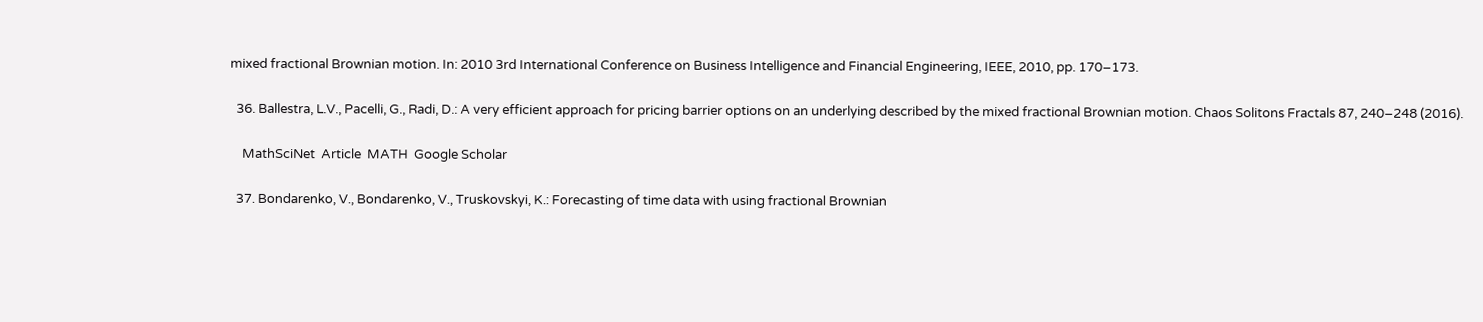mixed fractional Brownian motion. In: 2010 3rd International Conference on Business Intelligence and Financial Engineering, IEEE, 2010, pp. 170–173.

  36. Ballestra, L.V., Pacelli, G., Radi, D.: A very efficient approach for pricing barrier options on an underlying described by the mixed fractional Brownian motion. Chaos Solitons Fractals 87, 240–248 (2016).

    MathSciNet  Article  MATH  Google Scholar

  37. Bondarenko, V., Bondarenko, V., Truskovskyi, K.: Forecasting of time data with using fractional Brownian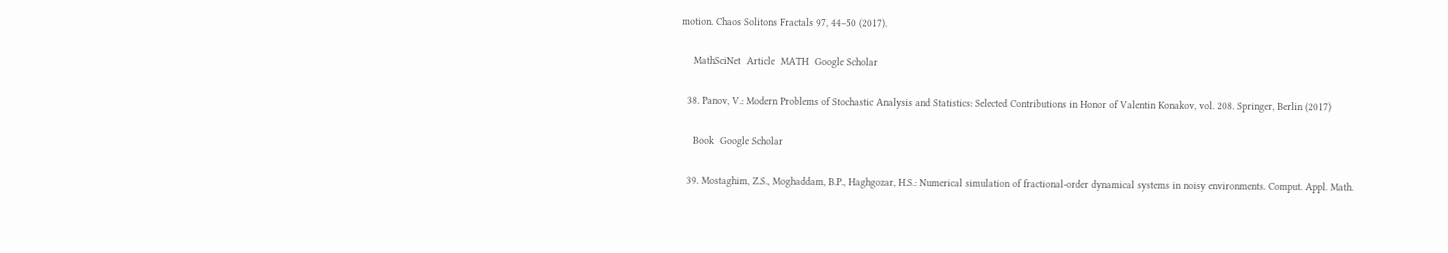motion. Chaos Solitons Fractals 97, 44–50 (2017).

    MathSciNet  Article  MATH  Google Scholar

  38. Panov, V.: Modern Problems of Stochastic Analysis and Statistics: Selected Contributions in Honor of Valentin Konakov, vol. 208. Springer, Berlin (2017)

    Book  Google Scholar

  39. Mostaghim, Z.S., Moghaddam, B.P., Haghgozar, H.S.: Numerical simulation of fractional-order dynamical systems in noisy environments. Comput. Appl. Math.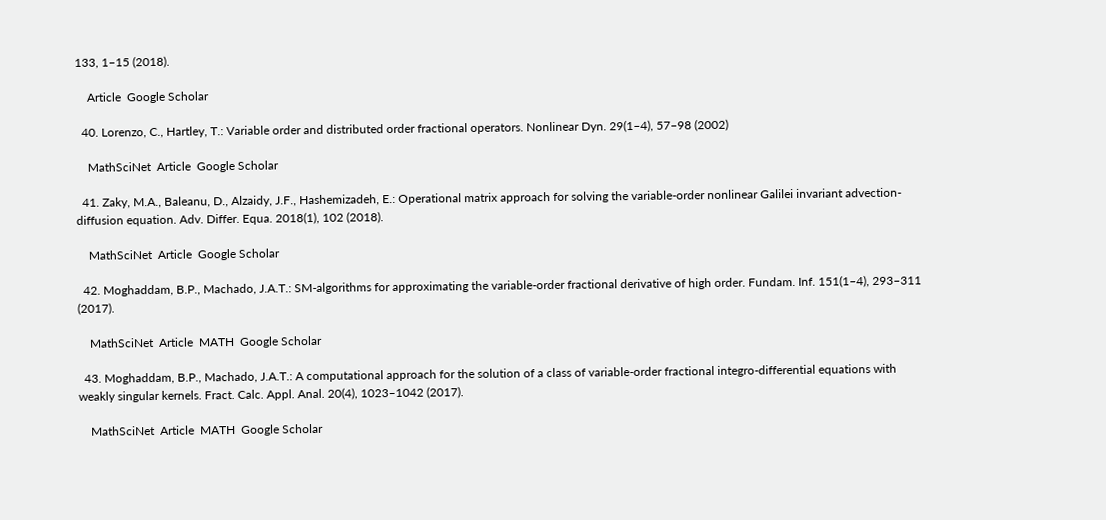133, 1–15 (2018).

    Article  Google Scholar

  40. Lorenzo, C., Hartley, T.: Variable order and distributed order fractional operators. Nonlinear Dyn. 29(1–4), 57–98 (2002)

    MathSciNet  Article  Google Scholar

  41. Zaky, M.A., Baleanu, D., Alzaidy, J.F., Hashemizadeh, E.: Operational matrix approach for solving the variable-order nonlinear Galilei invariant advection-diffusion equation. Adv. Differ. Equa. 2018(1), 102 (2018).

    MathSciNet  Article  Google Scholar

  42. Moghaddam, B.P., Machado, J.A.T.: SM-algorithms for approximating the variable-order fractional derivative of high order. Fundam. Inf. 151(1–4), 293–311 (2017).

    MathSciNet  Article  MATH  Google Scholar

  43. Moghaddam, B.P., Machado, J.A.T.: A computational approach for the solution of a class of variable-order fractional integro-differential equations with weakly singular kernels. Fract. Calc. Appl. Anal. 20(4), 1023–1042 (2017).

    MathSciNet  Article  MATH  Google Scholar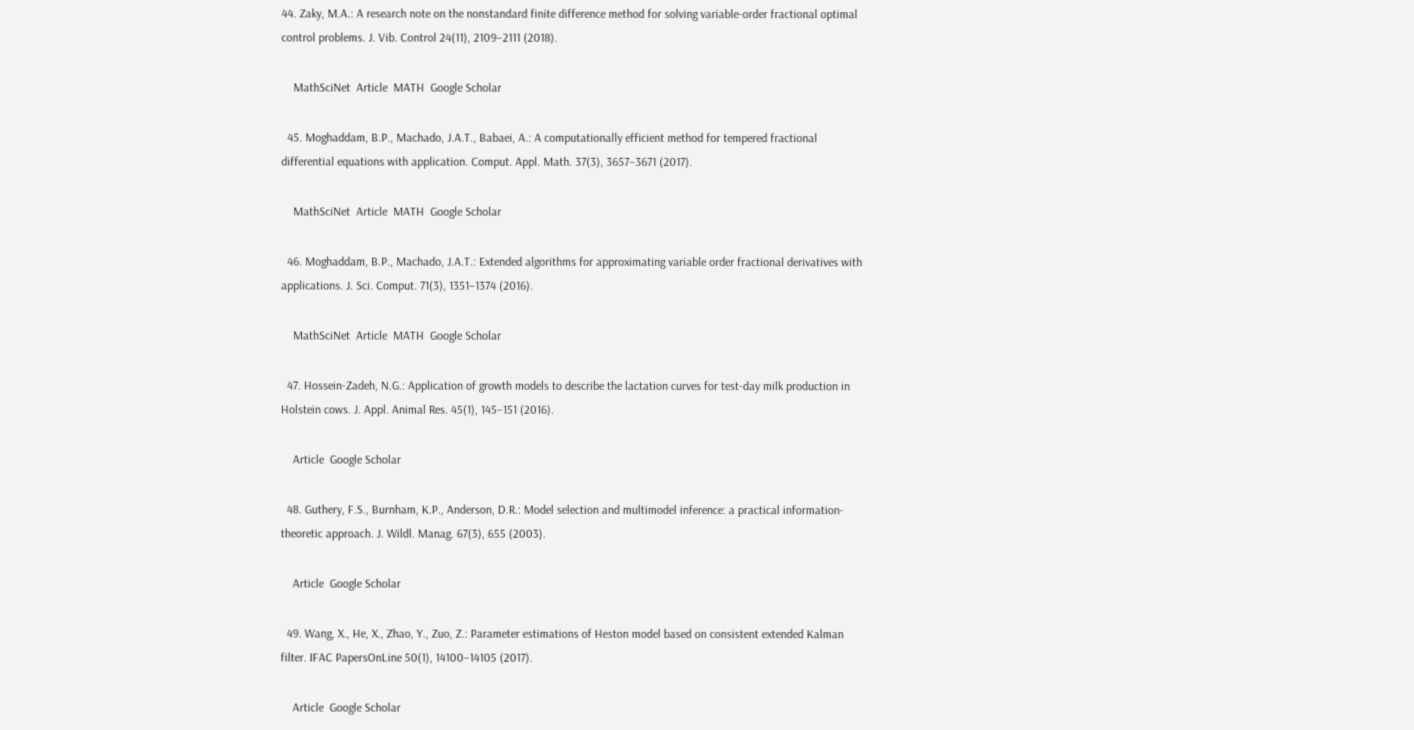44. Zaky, M.A.: A research note on the nonstandard finite difference method for solving variable-order fractional optimal control problems. J. Vib. Control 24(11), 2109–2111 (2018).

    MathSciNet  Article  MATH  Google Scholar

  45. Moghaddam, B.P., Machado, J.A.T., Babaei, A.: A computationally efficient method for tempered fractional differential equations with application. Comput. Appl. Math. 37(3), 3657–3671 (2017).

    MathSciNet  Article  MATH  Google Scholar

  46. Moghaddam, B.P., Machado, J.A.T.: Extended algorithms for approximating variable order fractional derivatives with applications. J. Sci. Comput. 71(3), 1351–1374 (2016).

    MathSciNet  Article  MATH  Google Scholar

  47. Hossein-Zadeh, N.G.: Application of growth models to describe the lactation curves for test-day milk production in Holstein cows. J. Appl. Animal Res. 45(1), 145–151 (2016).

    Article  Google Scholar

  48. Guthery, F.S., Burnham, K.P., Anderson, D.R.: Model selection and multimodel inference: a practical information-theoretic approach. J. Wildl. Manag. 67(3), 655 (2003).

    Article  Google Scholar

  49. Wang, X., He, X., Zhao, Y., Zuo, Z.: Parameter estimations of Heston model based on consistent extended Kalman filter. IFAC PapersOnLine 50(1), 14100–14105 (2017).

    Article  Google Scholar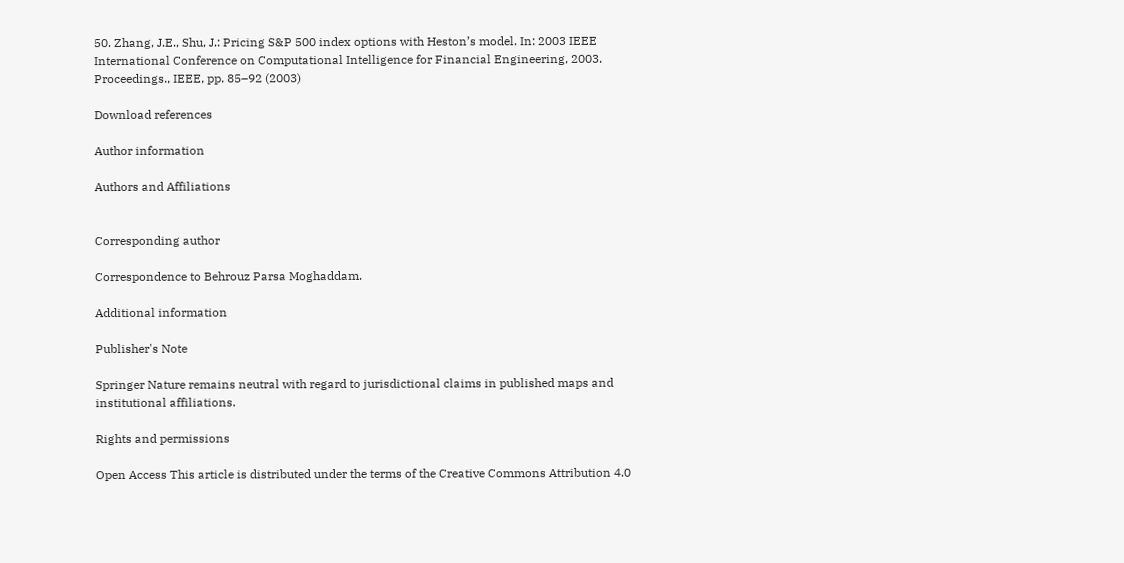50. Zhang, J.E., Shu, J.: Pricing S&P 500 index options with Heston’s model. In: 2003 IEEE International Conference on Computational Intelligence for Financial Engineering, 2003. Proceedings., IEEE, pp. 85–92 (2003)

Download references

Author information

Authors and Affiliations


Corresponding author

Correspondence to Behrouz Parsa Moghaddam.

Additional information

Publisher's Note

Springer Nature remains neutral with regard to jurisdictional claims in published maps and institutional affiliations.

Rights and permissions

Open Access This article is distributed under the terms of the Creative Commons Attribution 4.0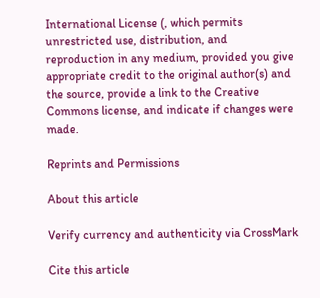International License (, which permits unrestricted use, distribution, and reproduction in any medium, provided you give appropriate credit to the original author(s) and the source, provide a link to the Creative Commons license, and indicate if changes were made.

Reprints and Permissions

About this article

Verify currency and authenticity via CrossMark

Cite this article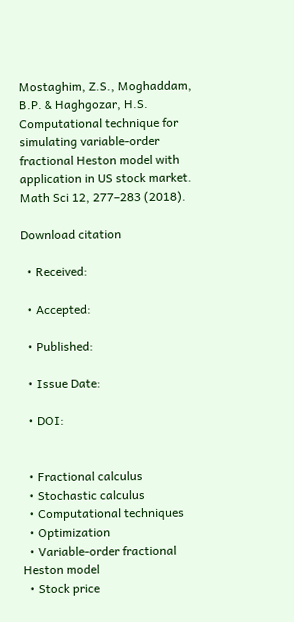Mostaghim, Z.S., Moghaddam, B.P. & Haghgozar, H.S. Computational technique for simulating variable-order fractional Heston model with application in US stock market. Math Sci 12, 277–283 (2018).

Download citation

  • Received:

  • Accepted:

  • Published:

  • Issue Date:

  • DOI:


  • Fractional calculus
  • Stochastic calculus
  • Computational techniques
  • Optimization
  • Variable-order fractional Heston model
  • Stock price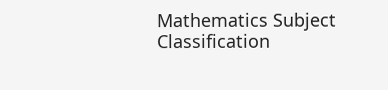Mathematics Subject Classification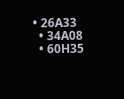• 26A33
  • 34A08
  • 60H35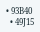• 93B40
  • 49J15